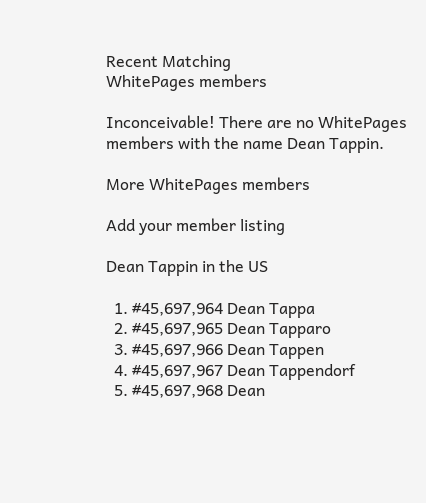Recent Matching
WhitePages members

Inconceivable! There are no WhitePages members with the name Dean Tappin.

More WhitePages members

Add your member listing

Dean Tappin in the US

  1. #45,697,964 Dean Tappa
  2. #45,697,965 Dean Tapparo
  3. #45,697,966 Dean Tappen
  4. #45,697,967 Dean Tappendorf
  5. #45,697,968 Dean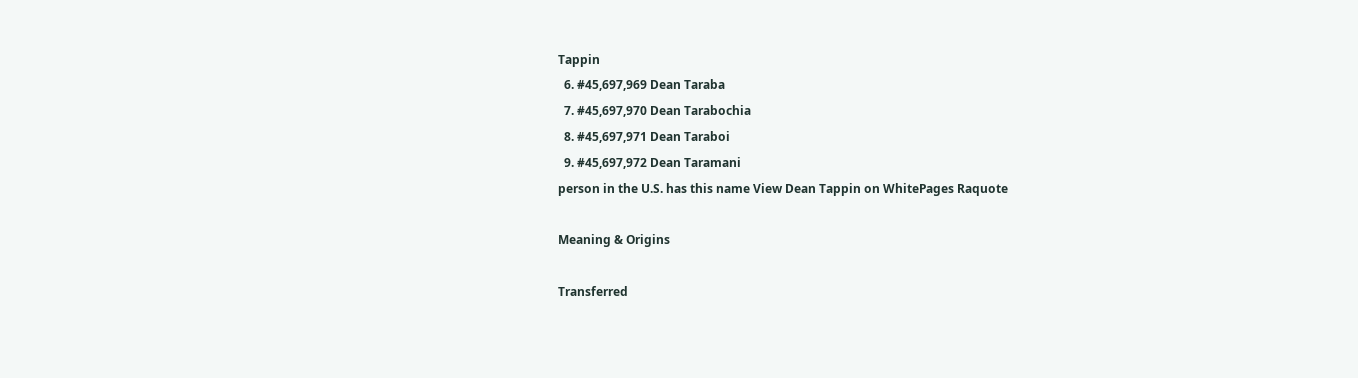Tappin
  6. #45,697,969 Dean Taraba
  7. #45,697,970 Dean Tarabochia
  8. #45,697,971 Dean Taraboi
  9. #45,697,972 Dean Taramani
person in the U.S. has this name View Dean Tappin on WhitePages Raquote

Meaning & Origins

Transferred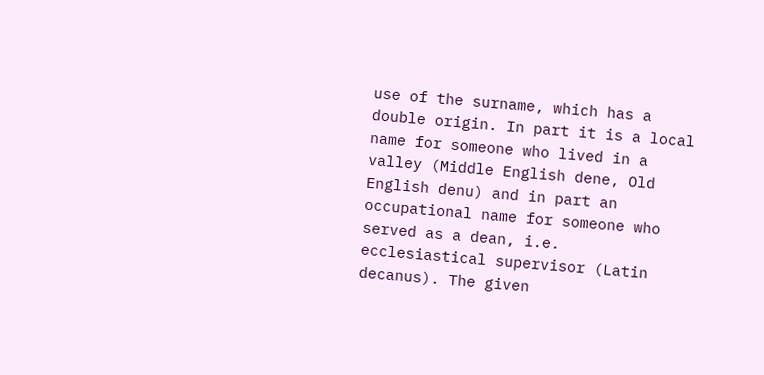use of the surname, which has a double origin. In part it is a local name for someone who lived in a valley (Middle English dene, Old English denu) and in part an occupational name for someone who served as a dean, i.e. ecclesiastical supervisor (Latin decanus). The given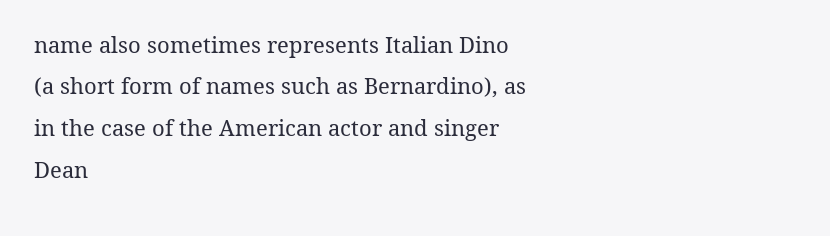name also sometimes represents Italian Dino (a short form of names such as Bernardino), as in the case of the American actor and singer Dean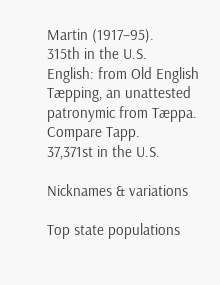Martin (1917–95).
315th in the U.S.
English: from Old English Tæpping, an unattested patronymic from Tæppa. Compare Tapp.
37,371st in the U.S.

Nicknames & variations

Top state populations